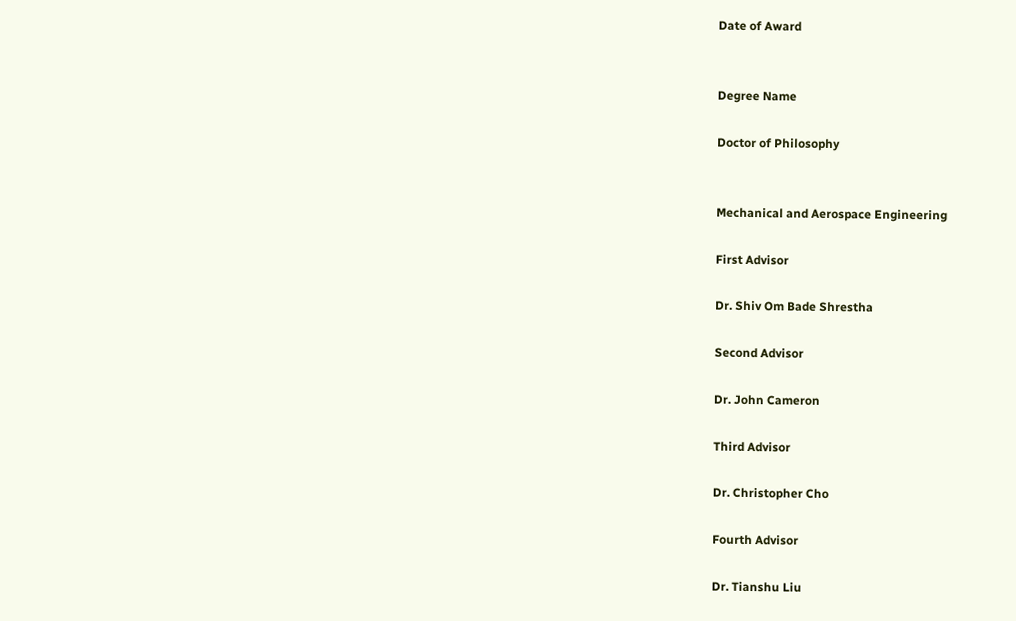Date of Award


Degree Name

Doctor of Philosophy


Mechanical and Aerospace Engineering

First Advisor

Dr. Shiv Om Bade Shrestha

Second Advisor

Dr. John Cameron

Third Advisor

Dr. Christopher Cho

Fourth Advisor

Dr. Tianshu Liu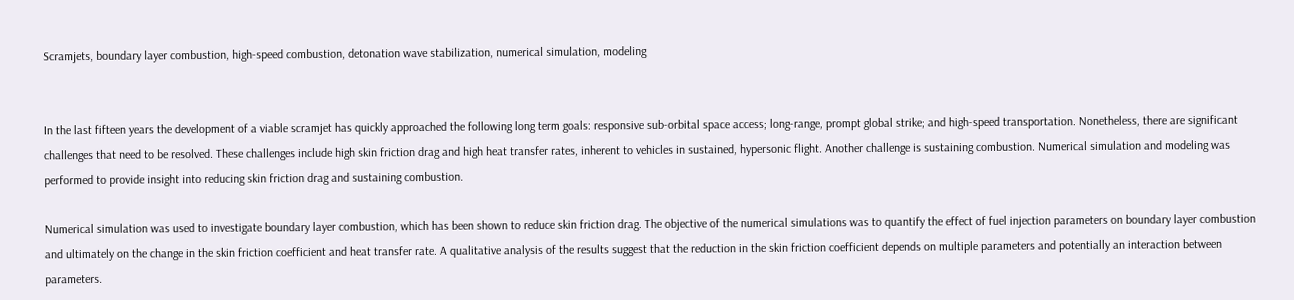Scramjets, boundary layer combustion, high-speed combustion, detonation wave stabilization, numerical simulation, modeling


In the last fifteen years the development of a viable scramjet has quickly approached the following long term goals: responsive sub-orbital space access; long-range, prompt global strike; and high-speed transportation. Nonetheless, there are significant challenges that need to be resolved. These challenges include high skin friction drag and high heat transfer rates, inherent to vehicles in sustained, hypersonic flight. Another challenge is sustaining combustion. Numerical simulation and modeling was performed to provide insight into reducing skin friction drag and sustaining combustion.

Numerical simulation was used to investigate boundary layer combustion, which has been shown to reduce skin friction drag. The objective of the numerical simulations was to quantify the effect of fuel injection parameters on boundary layer combustion and ultimately on the change in the skin friction coefficient and heat transfer rate. A qualitative analysis of the results suggest that the reduction in the skin friction coefficient depends on multiple parameters and potentially an interaction between parameters.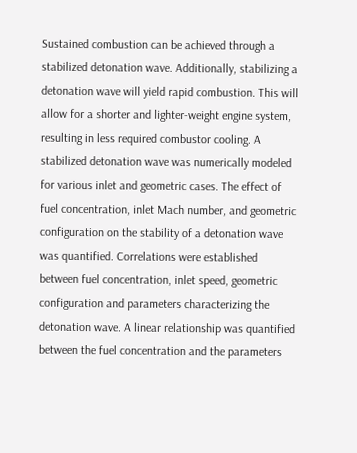Sustained combustion can be achieved through a stabilized detonation wave. Additionally, stabilizing a detonation wave will yield rapid combustion. This will allow for a shorter and lighter-weight engine system, resulting in less required combustor cooling. A stabilized detonation wave was numerically modeled for various inlet and geometric cases. The effect of fuel concentration, inlet Mach number, and geometric configuration on the stability of a detonation wave was quantified. Correlations were established between fuel concentration, inlet speed, geometric configuration and parameters characterizing the detonation wave. A linear relationship was quantified between the fuel concentration and the parameters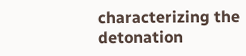characterizing the detonation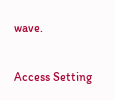wave.

Access Setting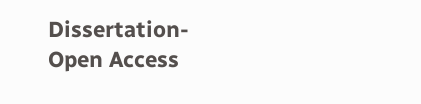Dissertation-Open Access